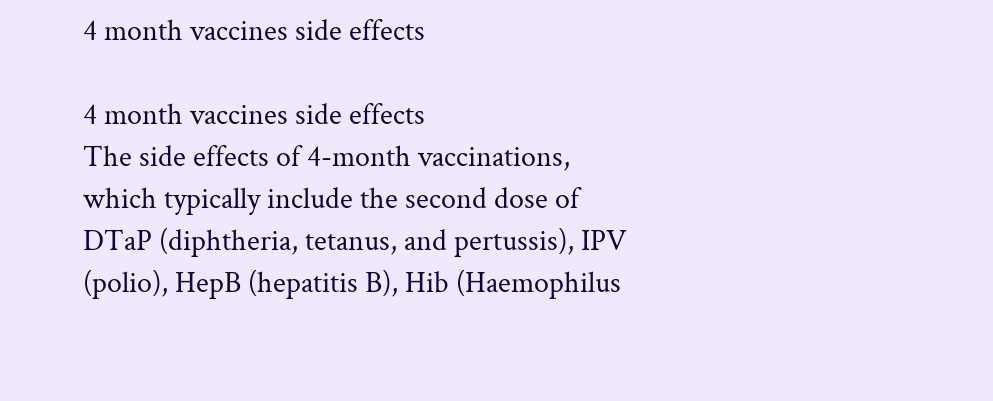4 month vaccines side effects

4 month vaccines side effects
The side effects of 4-month vaccinations, which typically include the second dose of DTaP (diphtheria, tetanus, and pertussis), IPV (polio), HepB (hepatitis B), Hib (Haemophilus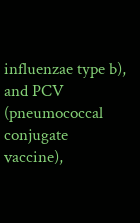influenzae type b), and PCV (pneumococcal conjugate vaccine),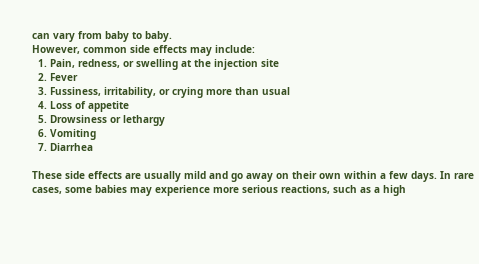can vary from baby to baby.
However, common side effects may include:
  1. Pain, redness, or swelling at the injection site
  2. Fever
  3. Fussiness, irritability, or crying more than usual
  4. Loss of appetite
  5. Drowsiness or lethargy
  6. Vomiting
  7. Diarrhea

These side effects are usually mild and go away on their own within a few days. In rare cases, some babies may experience more serious reactions, such as a high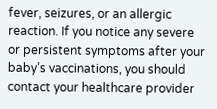fever, seizures, or an allergic reaction. If you notice any severe or persistent symptoms after your baby’s vaccinations, you should contact your healthcare provider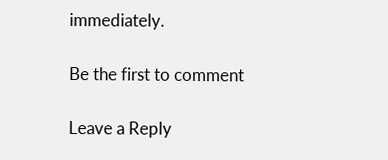immediately.

Be the first to comment

Leave a Reply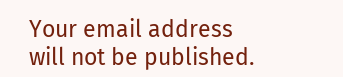Your email address will not be published.